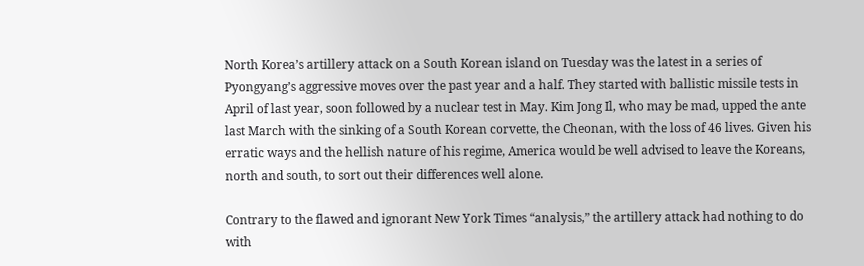North Korea’s artillery attack on a South Korean island on Tuesday was the latest in a series of Pyongyang’s aggressive moves over the past year and a half. They started with ballistic missile tests in April of last year, soon followed by a nuclear test in May. Kim Jong Il, who may be mad, upped the ante last March with the sinking of a South Korean corvette, the Cheonan, with the loss of 46 lives. Given his erratic ways and the hellish nature of his regime, America would be well advised to leave the Koreans, north and south, to sort out their differences well alone.

Contrary to the flawed and ignorant New York Times “analysis,” the artillery attack had nothing to do with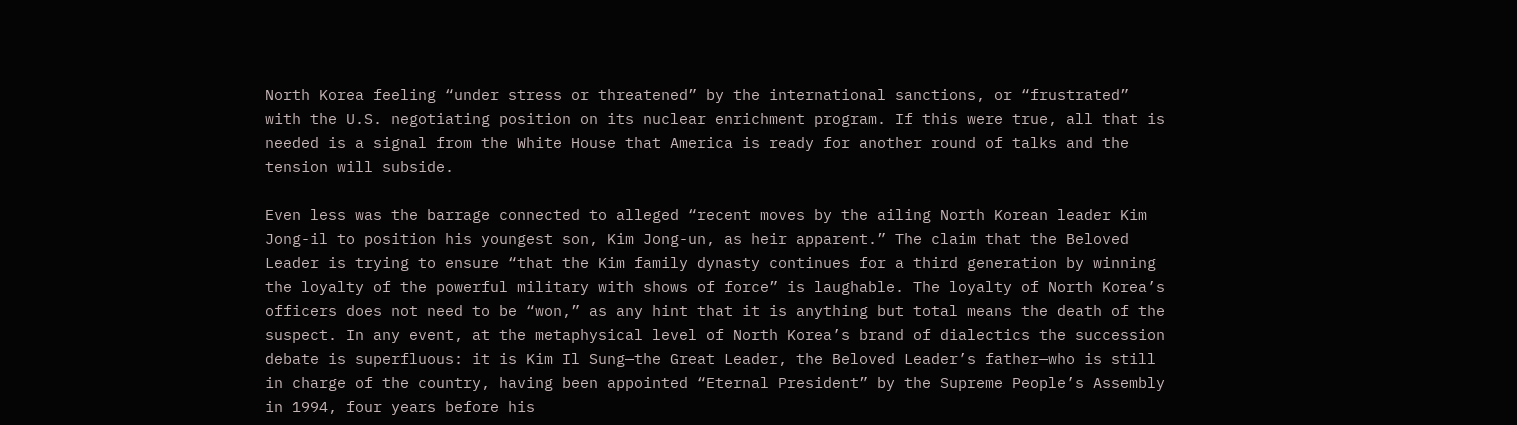North Korea feeling “under stress or threatened” by the international sanctions, or “frustrated” with the U.S. negotiating position on its nuclear enrichment program. If this were true, all that is needed is a signal from the White House that America is ready for another round of talks and the tension will subside.

Even less was the barrage connected to alleged “recent moves by the ailing North Korean leader Kim Jong-il to position his youngest son, Kim Jong-un, as heir apparent.” The claim that the Beloved Leader is trying to ensure “that the Kim family dynasty continues for a third generation by winning the loyalty of the powerful military with shows of force” is laughable. The loyalty of North Korea’s officers does not need to be “won,” as any hint that it is anything but total means the death of the suspect. In any event, at the metaphysical level of North Korea’s brand of dialectics the succession debate is superfluous: it is Kim Il Sung—the Great Leader, the Beloved Leader’s father—who is still in charge of the country, having been appointed “Eternal President” by the Supreme People’s Assembly in 1994, four years before his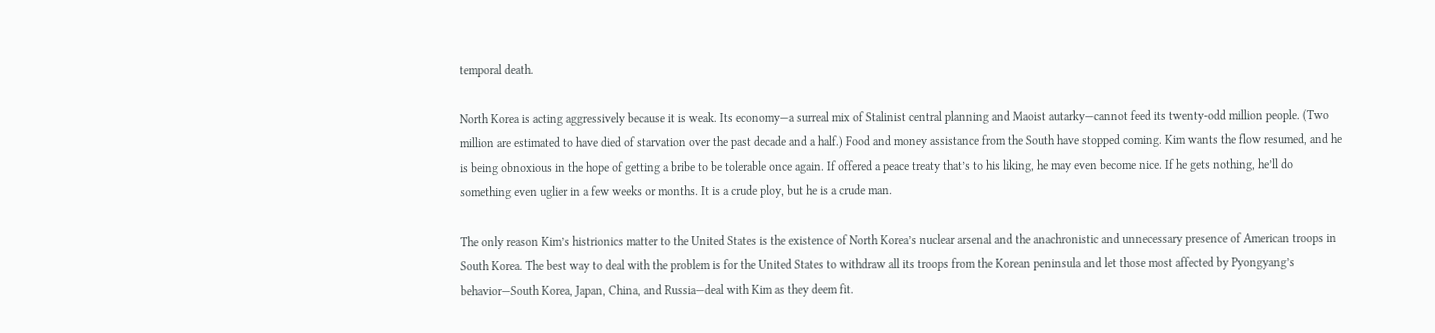temporal death.

North Korea is acting aggressively because it is weak. Its economy—a surreal mix of Stalinist central planning and Maoist autarky—cannot feed its twenty-odd million people. (Two million are estimated to have died of starvation over the past decade and a half.) Food and money assistance from the South have stopped coming. Kim wants the flow resumed, and he is being obnoxious in the hope of getting a bribe to be tolerable once again. If offered a peace treaty that’s to his liking, he may even become nice. If he gets nothing, he’ll do something even uglier in a few weeks or months. It is a crude ploy, but he is a crude man.

The only reason Kim’s histrionics matter to the United States is the existence of North Korea’s nuclear arsenal and the anachronistic and unnecessary presence of American troops in South Korea. The best way to deal with the problem is for the United States to withdraw all its troops from the Korean peninsula and let those most affected by Pyongyang’s behavior—South Korea, Japan, China, and Russia—deal with Kim as they deem fit.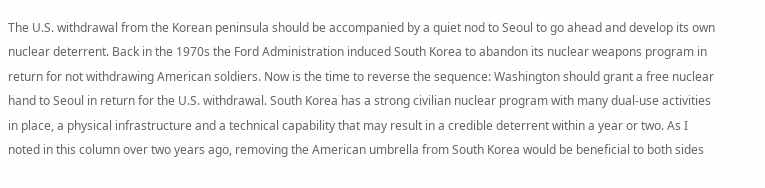The U.S. withdrawal from the Korean peninsula should be accompanied by a quiet nod to Seoul to go ahead and develop its own nuclear deterrent. Back in the 1970s the Ford Administration induced South Korea to abandon its nuclear weapons program in return for not withdrawing American soldiers. Now is the time to reverse the sequence: Washington should grant a free nuclear hand to Seoul in return for the U.S. withdrawal. South Korea has a strong civilian nuclear program with many dual-use activities in place, a physical infrastructure and a technical capability that may result in a credible deterrent within a year or two. As I noted in this column over two years ago, removing the American umbrella from South Korea would be beneficial to both sides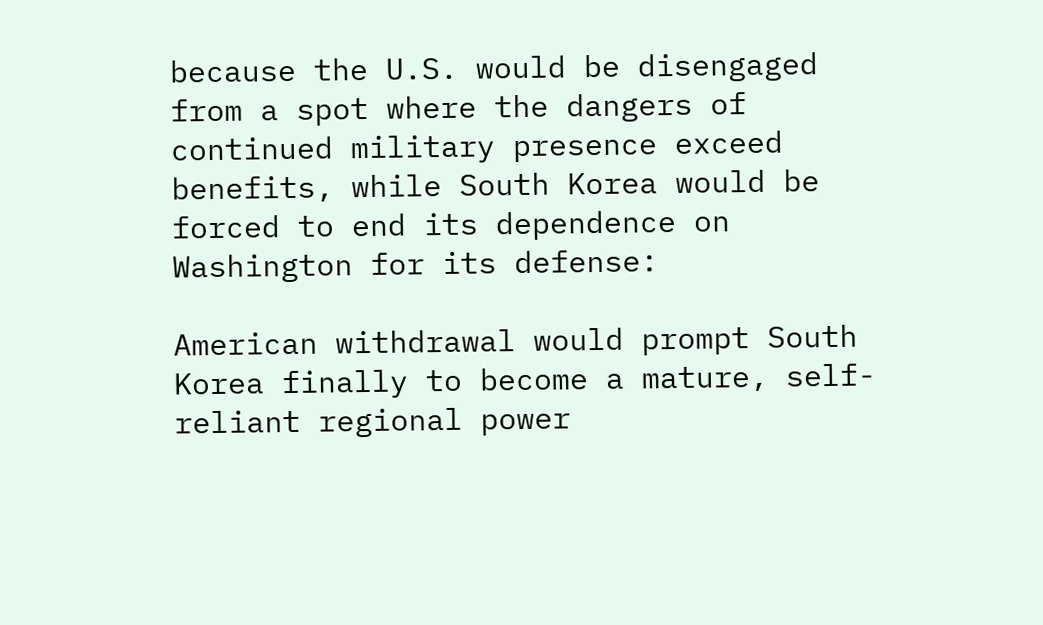because the U.S. would be disengaged from a spot where the dangers of continued military presence exceed benefits, while South Korea would be forced to end its dependence on Washington for its defense:

American withdrawal would prompt South Korea finally to become a mature, self-reliant regional power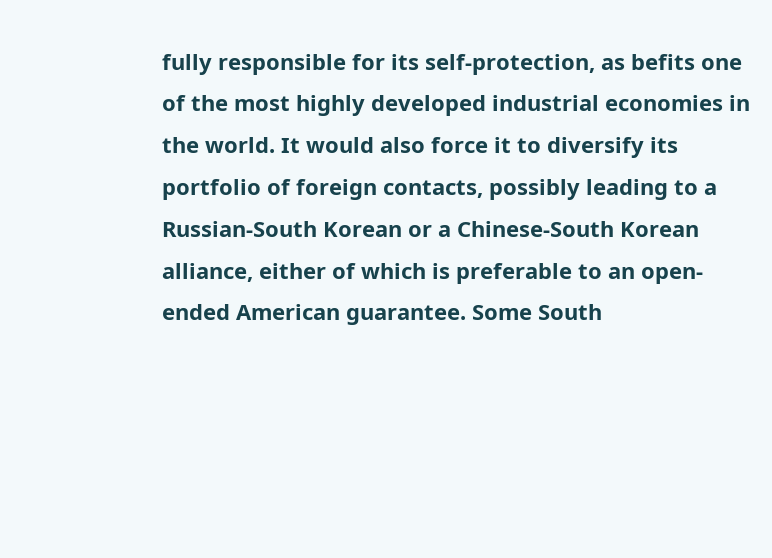fully responsible for its self-protection, as befits one of the most highly developed industrial economies in the world. It would also force it to diversify its portfolio of foreign contacts, possibly leading to a Russian-South Korean or a Chinese-South Korean alliance, either of which is preferable to an open-ended American guarantee. Some South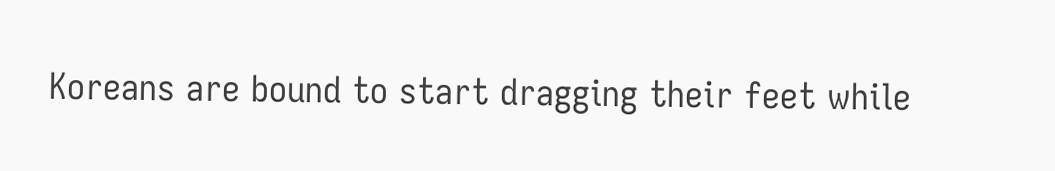Koreans are bound to start dragging their feet while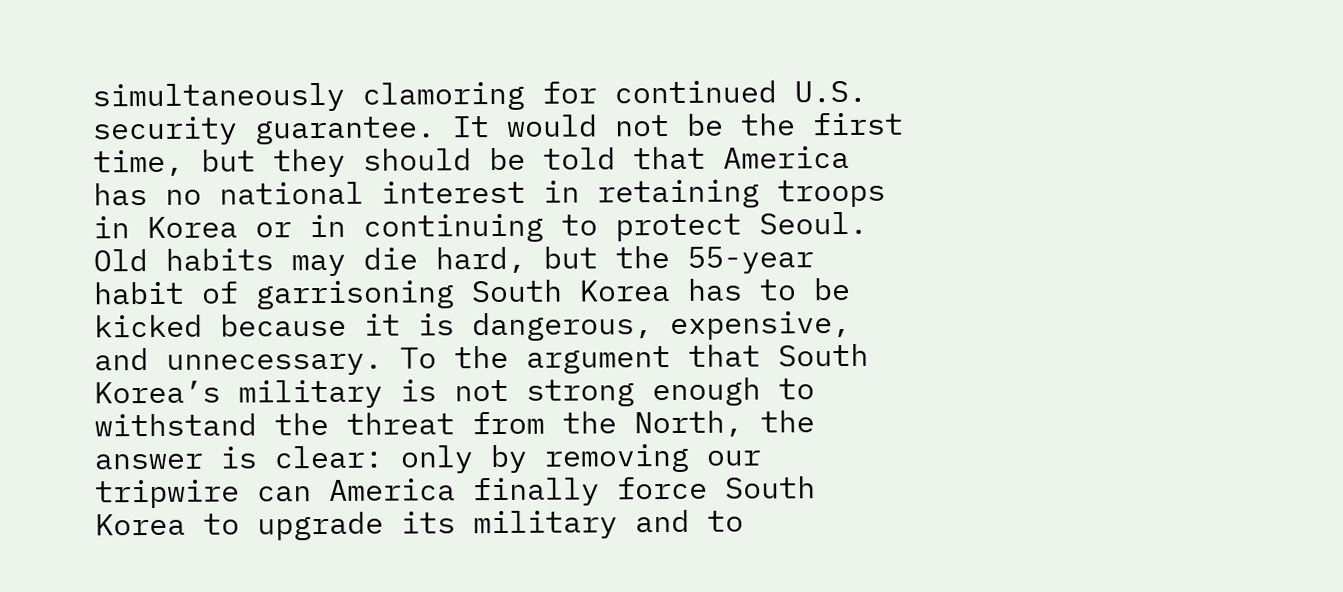simultaneously clamoring for continued U.S. security guarantee. It would not be the first time, but they should be told that America has no national interest in retaining troops in Korea or in continuing to protect Seoul. Old habits may die hard, but the 55-year habit of garrisoning South Korea has to be kicked because it is dangerous, expensive, and unnecessary. To the argument that South Korea’s military is not strong enough to withstand the threat from the North, the answer is clear: only by removing our tripwire can America finally force South Korea to upgrade its military and to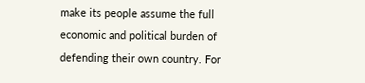make its people assume the full economic and political burden of defending their own country. For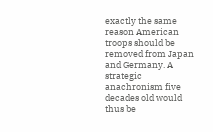exactly the same reason American troops should be removed from Japan and Germany. A strategic anachronism five decades old would thus be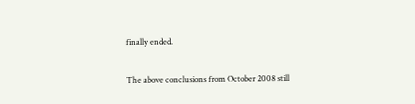finally ended.

The above conclusions from October 2008 still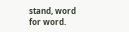stand, word for word.